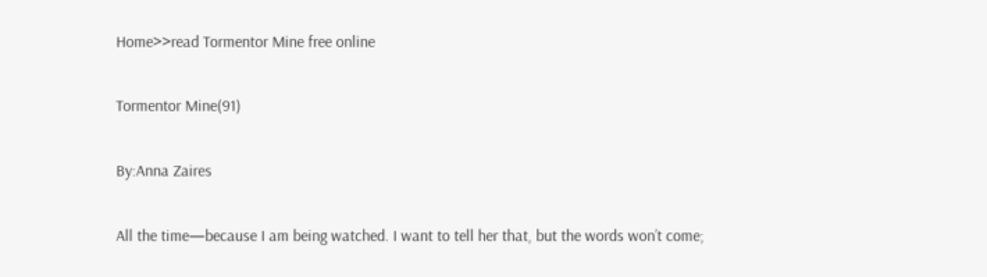Home>>read Tormentor Mine free online

Tormentor Mine(91)

By:Anna Zaires

All the time—because I am being watched. I want to tell her that, but the words won’t come;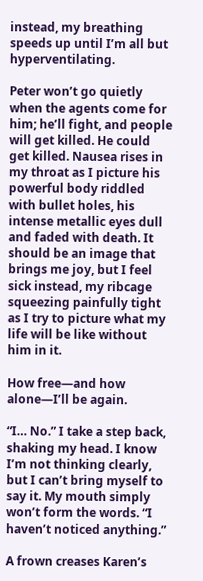instead, my breathing speeds up until I’m all but hyperventilating.

Peter won’t go quietly when the agents come for him; he’ll fight, and people will get killed. He could get killed. Nausea rises in my throat as I picture his powerful body riddled with bullet holes, his intense metallic eyes dull and faded with death. It should be an image that brings me joy, but I feel sick instead, my ribcage squeezing painfully tight as I try to picture what my life will be like without him in it.

How free—and how alone—I’ll be again.

“I… No.” I take a step back, shaking my head. I know I’m not thinking clearly, but I can’t bring myself to say it. My mouth simply won’t form the words. “I haven’t noticed anything.”

A frown creases Karen’s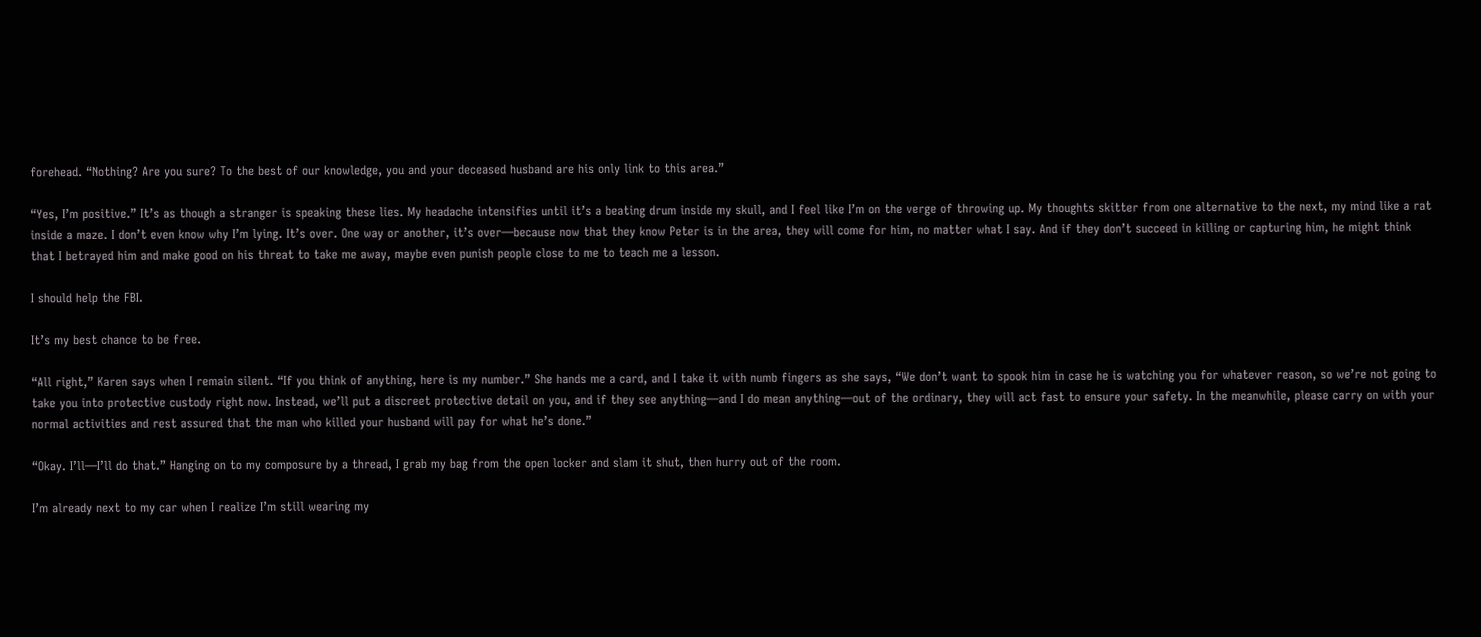forehead. “Nothing? Are you sure? To the best of our knowledge, you and your deceased husband are his only link to this area.”

“Yes, I’m positive.” It’s as though a stranger is speaking these lies. My headache intensifies until it’s a beating drum inside my skull, and I feel like I’m on the verge of throwing up. My thoughts skitter from one alternative to the next, my mind like a rat inside a maze. I don’t even know why I’m lying. It’s over. One way or another, it’s over—because now that they know Peter is in the area, they will come for him, no matter what I say. And if they don’t succeed in killing or capturing him, he might think that I betrayed him and make good on his threat to take me away, maybe even punish people close to me to teach me a lesson.

I should help the FBI.

It’s my best chance to be free.

“All right,” Karen says when I remain silent. “If you think of anything, here is my number.” She hands me a card, and I take it with numb fingers as she says, “We don’t want to spook him in case he is watching you for whatever reason, so we’re not going to take you into protective custody right now. Instead, we’ll put a discreet protective detail on you, and if they see anything—and I do mean anything—out of the ordinary, they will act fast to ensure your safety. In the meanwhile, please carry on with your normal activities and rest assured that the man who killed your husband will pay for what he’s done.”

“Okay. I’ll—I’ll do that.” Hanging on to my composure by a thread, I grab my bag from the open locker and slam it shut, then hurry out of the room.

I’m already next to my car when I realize I’m still wearing my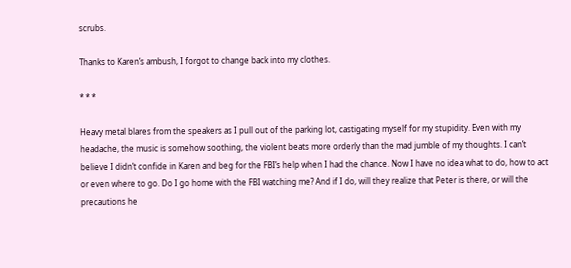scrubs.

Thanks to Karen’s ambush, I forgot to change back into my clothes.

* * *

Heavy metal blares from the speakers as I pull out of the parking lot, castigating myself for my stupidity. Even with my headache, the music is somehow soothing, the violent beats more orderly than the mad jumble of my thoughts. I can’t believe I didn’t confide in Karen and beg for the FBI’s help when I had the chance. Now I have no idea what to do, how to act or even where to go. Do I go home with the FBI watching me? And if I do, will they realize that Peter is there, or will the precautions he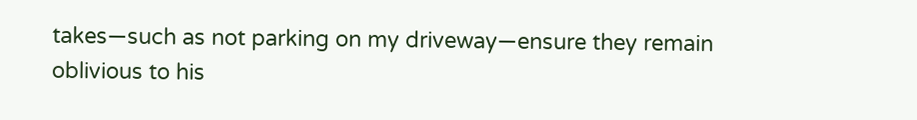takes—such as not parking on my driveway—ensure they remain oblivious to his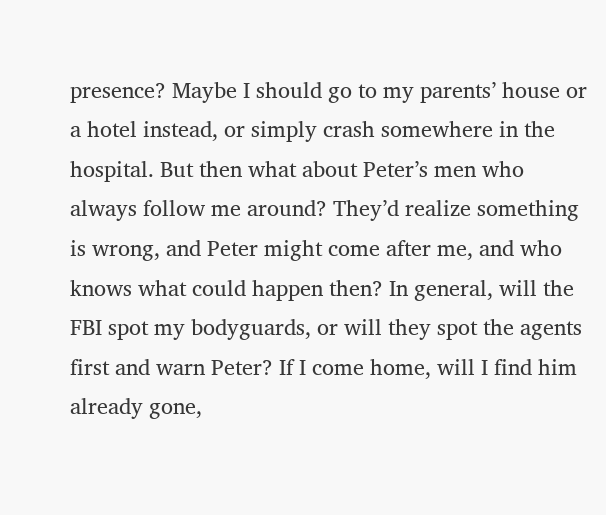presence? Maybe I should go to my parents’ house or a hotel instead, or simply crash somewhere in the hospital. But then what about Peter’s men who always follow me around? They’d realize something is wrong, and Peter might come after me, and who knows what could happen then? In general, will the FBI spot my bodyguards, or will they spot the agents first and warn Peter? If I come home, will I find him already gone,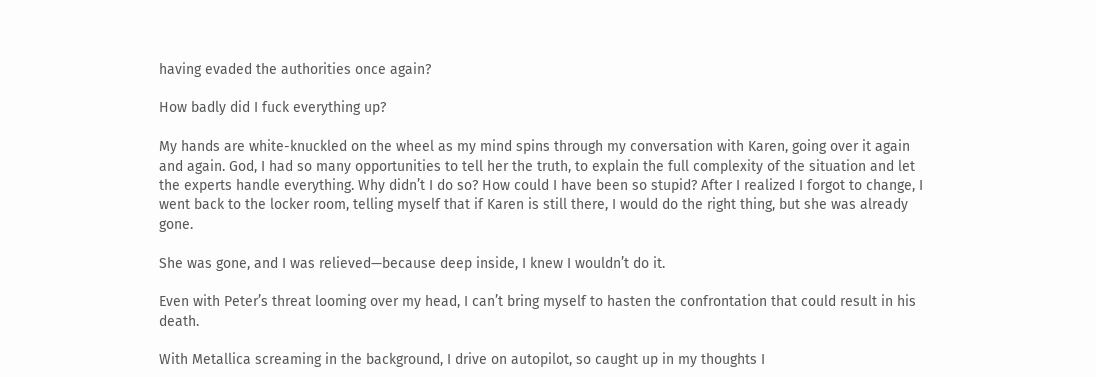having evaded the authorities once again?

How badly did I fuck everything up?

My hands are white-knuckled on the wheel as my mind spins through my conversation with Karen, going over it again and again. God, I had so many opportunities to tell her the truth, to explain the full complexity of the situation and let the experts handle everything. Why didn’t I do so? How could I have been so stupid? After I realized I forgot to change, I went back to the locker room, telling myself that if Karen is still there, I would do the right thing, but she was already gone.

She was gone, and I was relieved—because deep inside, I knew I wouldn’t do it.

Even with Peter’s threat looming over my head, I can’t bring myself to hasten the confrontation that could result in his death.

With Metallica screaming in the background, I drive on autopilot, so caught up in my thoughts I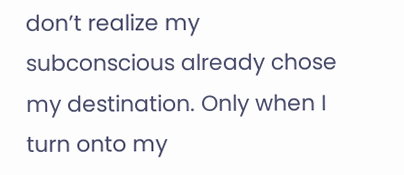don’t realize my subconscious already chose my destination. Only when I turn onto my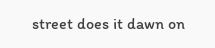street does it dawn on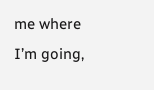me where I’m going,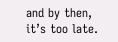and by then, it’s too late.